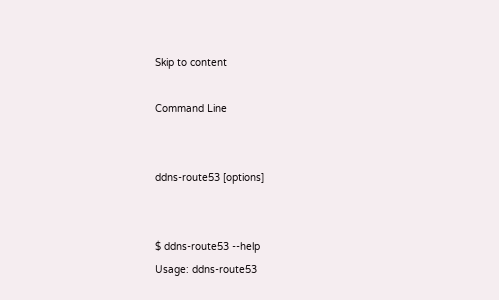Skip to content

Command Line


ddns-route53 [options]


$ ddns-route53 --help
Usage: ddns-route53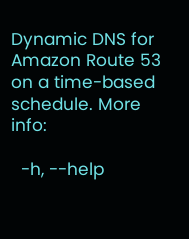Dynamic DNS for Amazon Route 53 on a time-based schedule. More info:

  -h, --help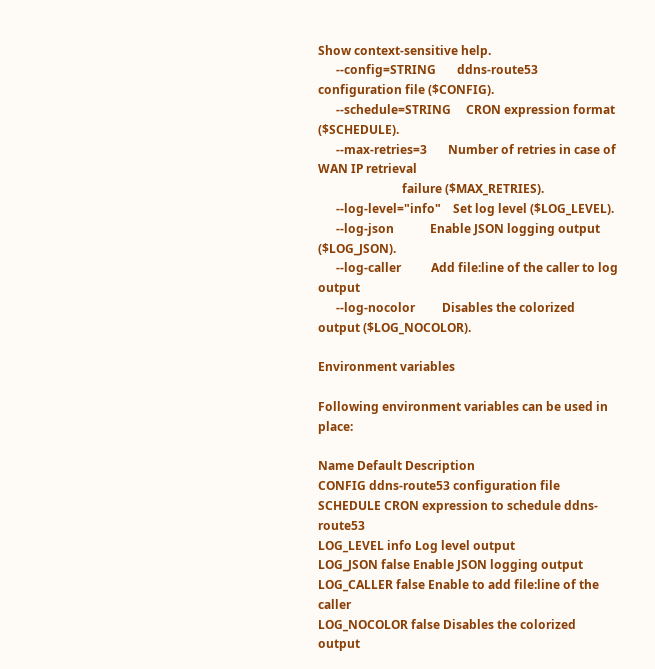Show context-sensitive help.
      --config=STRING       ddns-route53 configuration file ($CONFIG).
      --schedule=STRING     CRON expression format ($SCHEDULE).
      --max-retries=3       Number of retries in case of WAN IP retrieval
                            failure ($MAX_RETRIES).
      --log-level="info"    Set log level ($LOG_LEVEL).
      --log-json            Enable JSON logging output ($LOG_JSON).
      --log-caller          Add file:line of the caller to log output
      --log-nocolor         Disables the colorized output ($LOG_NOCOLOR).

Environment variables

Following environment variables can be used in place:

Name Default Description
CONFIG ddns-route53 configuration file
SCHEDULE CRON expression to schedule ddns-route53
LOG_LEVEL info Log level output
LOG_JSON false Enable JSON logging output
LOG_CALLER false Enable to add file:line of the caller
LOG_NOCOLOR false Disables the colorized output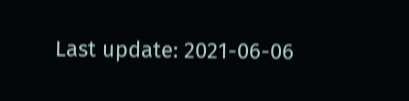Last update: 2021-06-06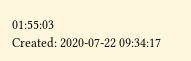01:55:03
Created: 2020-07-22 09:34:17